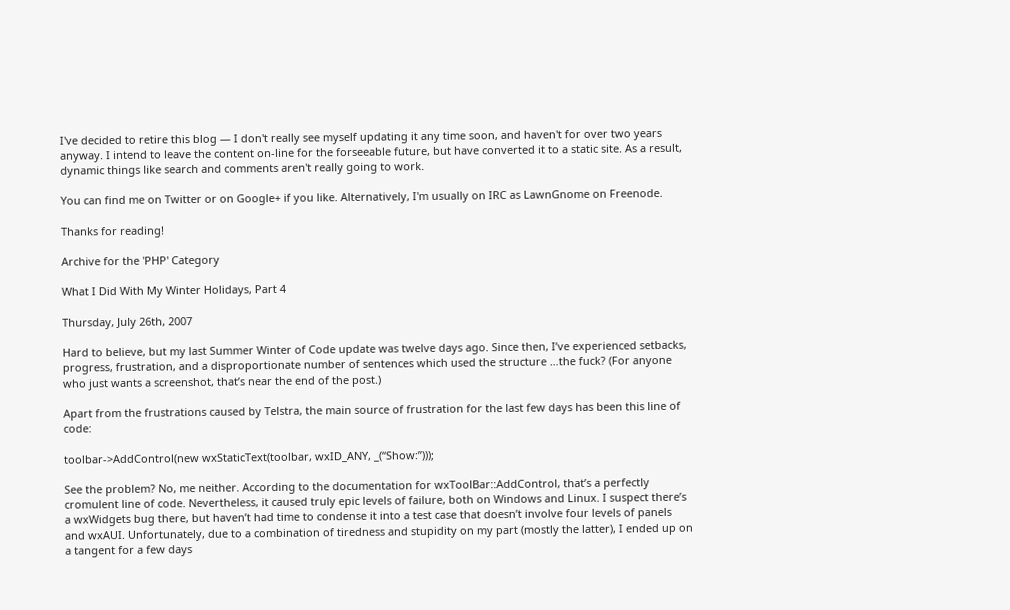I've decided to retire this blog — I don't really see myself updating it any time soon, and haven't for over two years anyway. I intend to leave the content on-line for the forseeable future, but have converted it to a static site. As a result, dynamic things like search and comments aren't really going to work.

You can find me on Twitter or on Google+ if you like. Alternatively, I'm usually on IRC as LawnGnome on Freenode.

Thanks for reading!

Archive for the 'PHP' Category

What I Did With My Winter Holidays, Part 4

Thursday, July 26th, 2007

Hard to believe, but my last Summer Winter of Code update was twelve days ago. Since then, I’ve experienced setbacks, progress, frustration, and a disproportionate number of sentences which used the structure …the fuck? (For anyone who just wants a screenshot, that’s near the end of the post.)

Apart from the frustrations caused by Telstra, the main source of frustration for the last few days has been this line of code:

toolbar->AddControl(new wxStaticText(toolbar, wxID_ANY, _(“Show:”)));

See the problem? No, me neither. According to the documentation for wxToolBar::AddControl, that’s a perfectly cromulent line of code. Nevertheless, it caused truly epic levels of failure, both on Windows and Linux. I suspect there’s a wxWidgets bug there, but haven’t had time to condense it into a test case that doesn’t involve four levels of panels and wxAUI. Unfortunately, due to a combination of tiredness and stupidity on my part (mostly the latter), I ended up on a tangent for a few days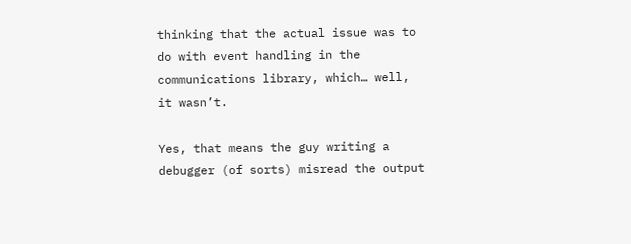thinking that the actual issue was to do with event handling in the communications library, which… well, it wasn’t.

Yes, that means the guy writing a debugger (of sorts) misread the output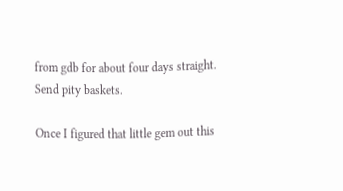from gdb for about four days straight. Send pity baskets.

Once I figured that little gem out this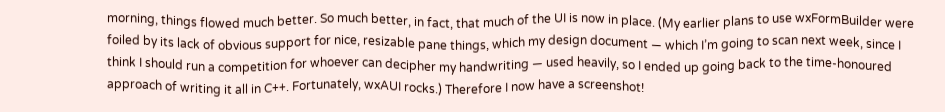morning, things flowed much better. So much better, in fact, that much of the UI is now in place. (My earlier plans to use wxFormBuilder were foiled by its lack of obvious support for nice, resizable pane things, which my design document — which I’m going to scan next week, since I think I should run a competition for whoever can decipher my handwriting — used heavily, so I ended up going back to the time-honoured approach of writing it all in C++. Fortunately, wxAUI rocks.) Therefore I now have a screenshot!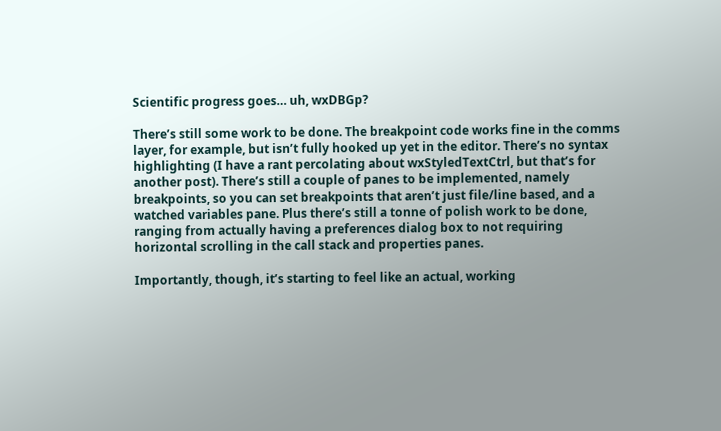Scientific progress goes… uh, wxDBGp?

There’s still some work to be done. The breakpoint code works fine in the comms layer, for example, but isn’t fully hooked up yet in the editor. There’s no syntax highlighting (I have a rant percolating about wxStyledTextCtrl, but that’s for another post). There’s still a couple of panes to be implemented, namely breakpoints, so you can set breakpoints that aren’t just file/line based, and a watched variables pane. Plus there’s still a tonne of polish work to be done, ranging from actually having a preferences dialog box to not requiring horizontal scrolling in the call stack and properties panes.

Importantly, though, it’s starting to feel like an actual, working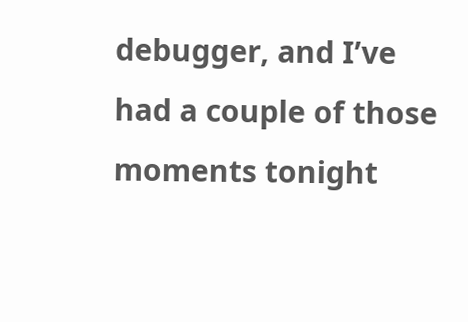debugger, and I’ve had a couple of those moments tonight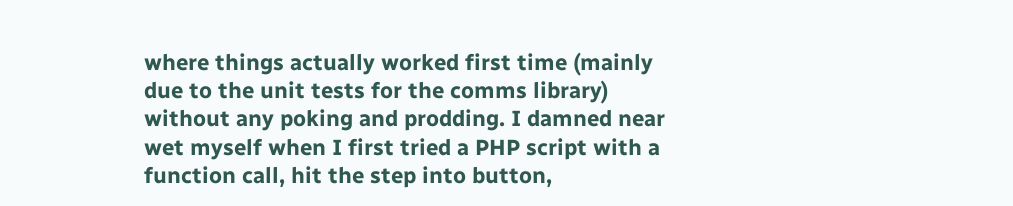where things actually worked first time (mainly due to the unit tests for the comms library) without any poking and prodding. I damned near wet myself when I first tried a PHP script with a function call, hit the step into button,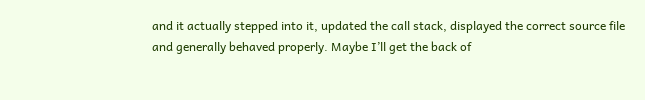and it actually stepped into it, updated the call stack, displayed the correct source file and generally behaved properly. Maybe I’ll get the back of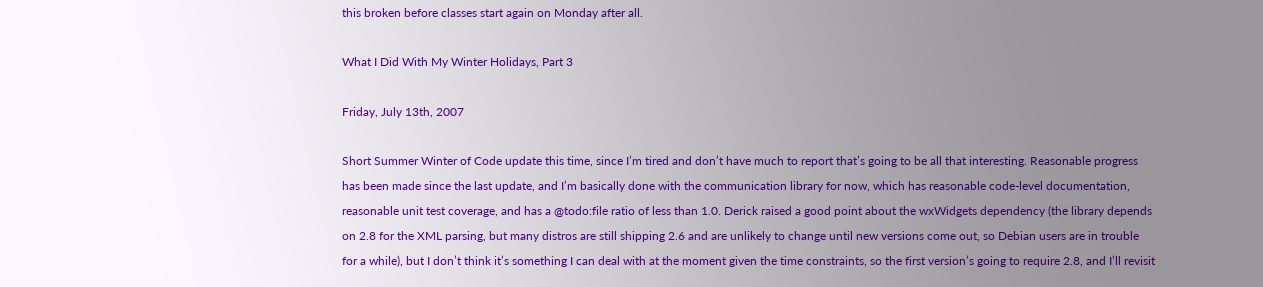this broken before classes start again on Monday after all.

What I Did With My Winter Holidays, Part 3

Friday, July 13th, 2007

Short Summer Winter of Code update this time, since I’m tired and don’t have much to report that’s going to be all that interesting. Reasonable progress has been made since the last update, and I’m basically done with the communication library for now, which has reasonable code-level documentation, reasonable unit test coverage, and has a @todo:file ratio of less than 1.0. Derick raised a good point about the wxWidgets dependency (the library depends on 2.8 for the XML parsing, but many distros are still shipping 2.6 and are unlikely to change until new versions come out, so Debian users are in trouble for a while), but I don’t think it’s something I can deal with at the moment given the time constraints, so the first version’s going to require 2.8, and I’ll revisit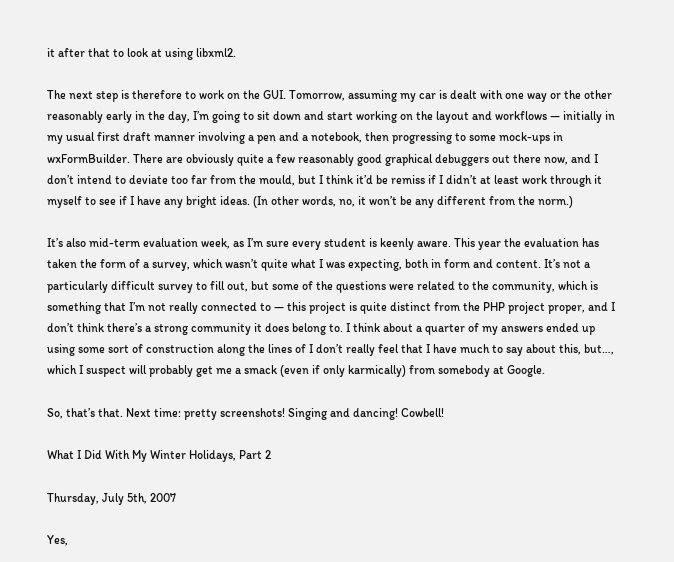it after that to look at using libxml2.

The next step is therefore to work on the GUI. Tomorrow, assuming my car is dealt with one way or the other reasonably early in the day, I’m going to sit down and start working on the layout and workflows — initially in my usual first draft manner involving a pen and a notebook, then progressing to some mock-ups in wxFormBuilder. There are obviously quite a few reasonably good graphical debuggers out there now, and I don’t intend to deviate too far from the mould, but I think it’d be remiss if I didn’t at least work through it myself to see if I have any bright ideas. (In other words, no, it won’t be any different from the norm.)

It’s also mid-term evaluation week, as I’m sure every student is keenly aware. This year the evaluation has taken the form of a survey, which wasn’t quite what I was expecting, both in form and content. It’s not a particularly difficult survey to fill out, but some of the questions were related to the community, which is something that I’m not really connected to — this project is quite distinct from the PHP project proper, and I don’t think there’s a strong community it does belong to. I think about a quarter of my answers ended up using some sort of construction along the lines of I don’t really feel that I have much to say about this, but…, which I suspect will probably get me a smack (even if only karmically) from somebody at Google.

So, that’s that. Next time: pretty screenshots! Singing and dancing! Cowbell!

What I Did With My Winter Holidays, Part 2

Thursday, July 5th, 2007

Yes,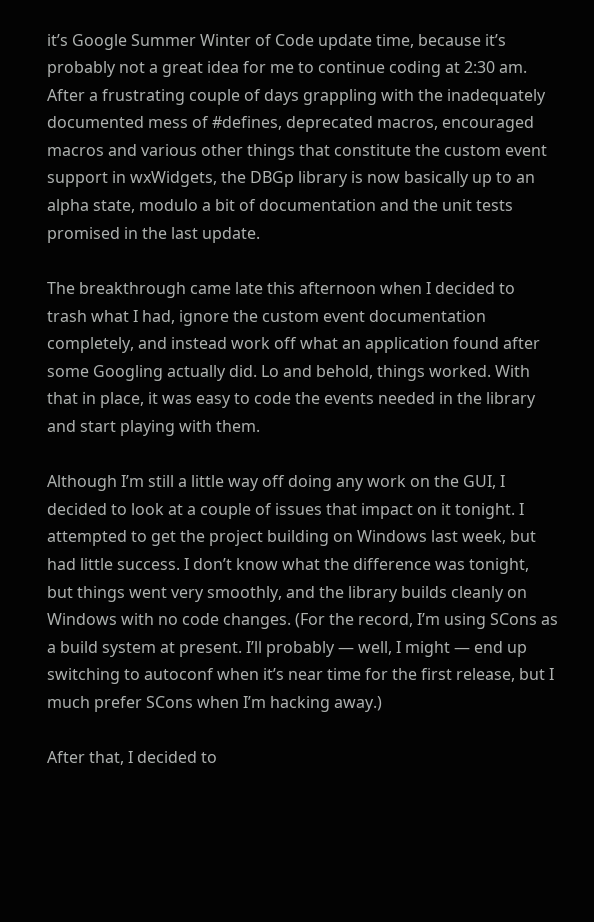it’s Google Summer Winter of Code update time, because it’s probably not a great idea for me to continue coding at 2:30 am. After a frustrating couple of days grappling with the inadequately documented mess of #defines, deprecated macros, encouraged macros and various other things that constitute the custom event support in wxWidgets, the DBGp library is now basically up to an alpha state, modulo a bit of documentation and the unit tests promised in the last update.

The breakthrough came late this afternoon when I decided to trash what I had, ignore the custom event documentation completely, and instead work off what an application found after some Googling actually did. Lo and behold, things worked. With that in place, it was easy to code the events needed in the library and start playing with them.

Although I’m still a little way off doing any work on the GUI, I decided to look at a couple of issues that impact on it tonight. I attempted to get the project building on Windows last week, but had little success. I don’t know what the difference was tonight, but things went very smoothly, and the library builds cleanly on Windows with no code changes. (For the record, I’m using SCons as a build system at present. I’ll probably — well, I might — end up switching to autoconf when it’s near time for the first release, but I much prefer SCons when I’m hacking away.)

After that, I decided to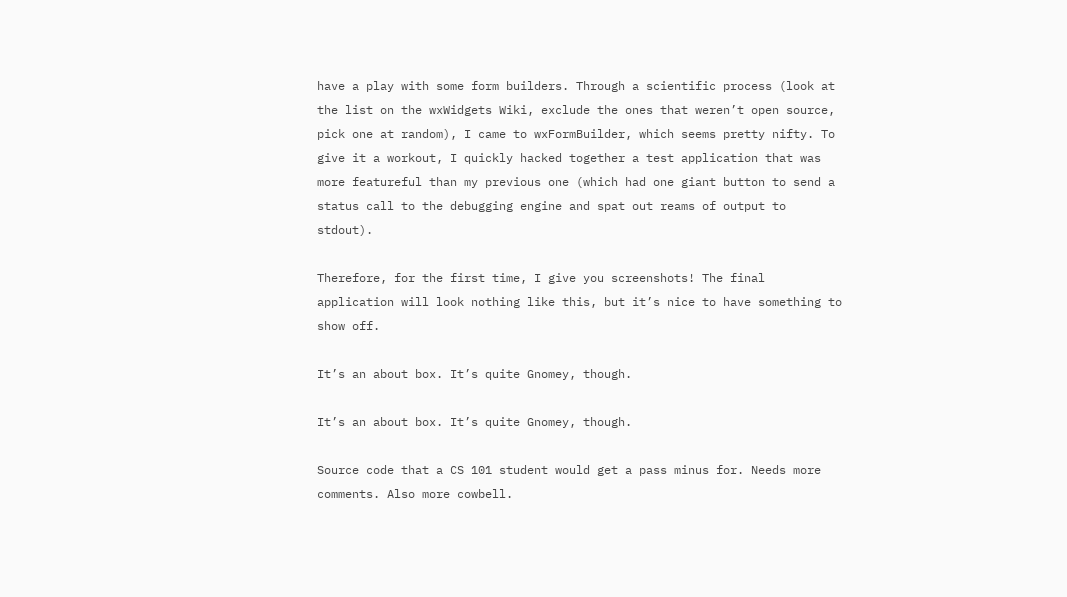have a play with some form builders. Through a scientific process (look at the list on the wxWidgets Wiki, exclude the ones that weren’t open source, pick one at random), I came to wxFormBuilder, which seems pretty nifty. To give it a workout, I quickly hacked together a test application that was more featureful than my previous one (which had one giant button to send a status call to the debugging engine and spat out reams of output to stdout).

Therefore, for the first time, I give you screenshots! The final application will look nothing like this, but it’s nice to have something to show off.

It’s an about box. It’s quite Gnomey, though.

It’s an about box. It’s quite Gnomey, though.

Source code that a CS 101 student would get a pass minus for. Needs more comments. Also more cowbell.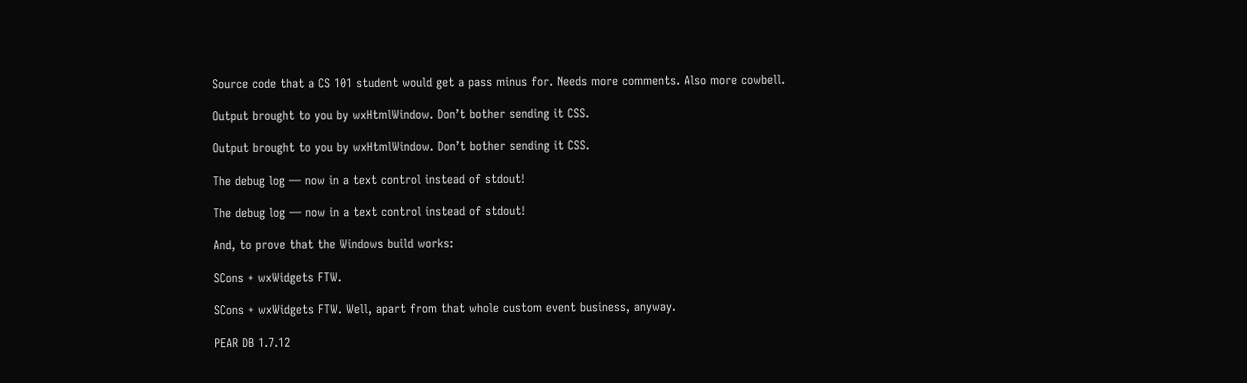Source code that a CS 101 student would get a pass minus for. Needs more comments. Also more cowbell.

Output brought to you by wxHtmlWindow. Don’t bother sending it CSS.

Output brought to you by wxHtmlWindow. Don’t bother sending it CSS.

The debug log — now in a text control instead of stdout!

The debug log — now in a text control instead of stdout!

And, to prove that the Windows build works:

SCons + wxWidgets FTW.

SCons + wxWidgets FTW. Well, apart from that whole custom event business, anyway.

PEAR DB 1.7.12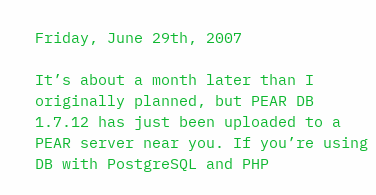Friday, June 29th, 2007

It’s about a month later than I originally planned, but PEAR DB 1.7.12 has just been uploaded to a PEAR server near you. If you’re using DB with PostgreSQL and PHP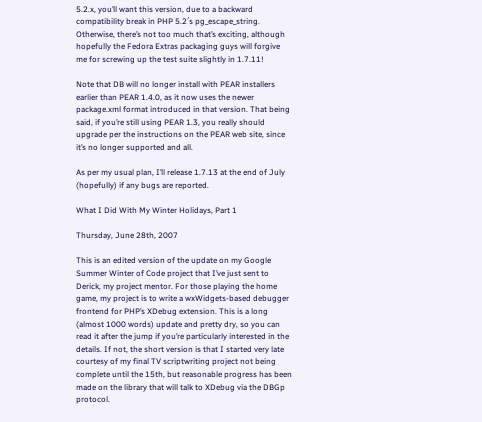5.2.x, you’ll want this version, due to a backward compatibility break in PHP 5.2′s pg_escape_string. Otherwise, there’s not too much that’s exciting, although hopefully the Fedora Extras packaging guys will forgive me for screwing up the test suite slightly in 1.7.11!

Note that DB will no longer install with PEAR installers earlier than PEAR 1.4.0, as it now uses the newer package.xml format introduced in that version. That being said, if you’re still using PEAR 1.3, you really should upgrade per the instructions on the PEAR web site, since it’s no longer supported and all.

As per my usual plan, I’ll release 1.7.13 at the end of July (hopefully) if any bugs are reported.

What I Did With My Winter Holidays, Part 1

Thursday, June 28th, 2007

This is an edited version of the update on my Google Summer Winter of Code project that I’ve just sent to Derick, my project mentor. For those playing the home game, my project is to write a wxWidgets-based debugger frontend for PHP’s XDebug extension. This is a long (almost 1000 words) update and pretty dry, so you can read it after the jump if you’re particularly interested in the details. If not, the short version is that I started very late courtesy of my final TV scriptwriting project not being complete until the 15th, but reasonable progress has been made on the library that will talk to XDebug via the DBGp protocol.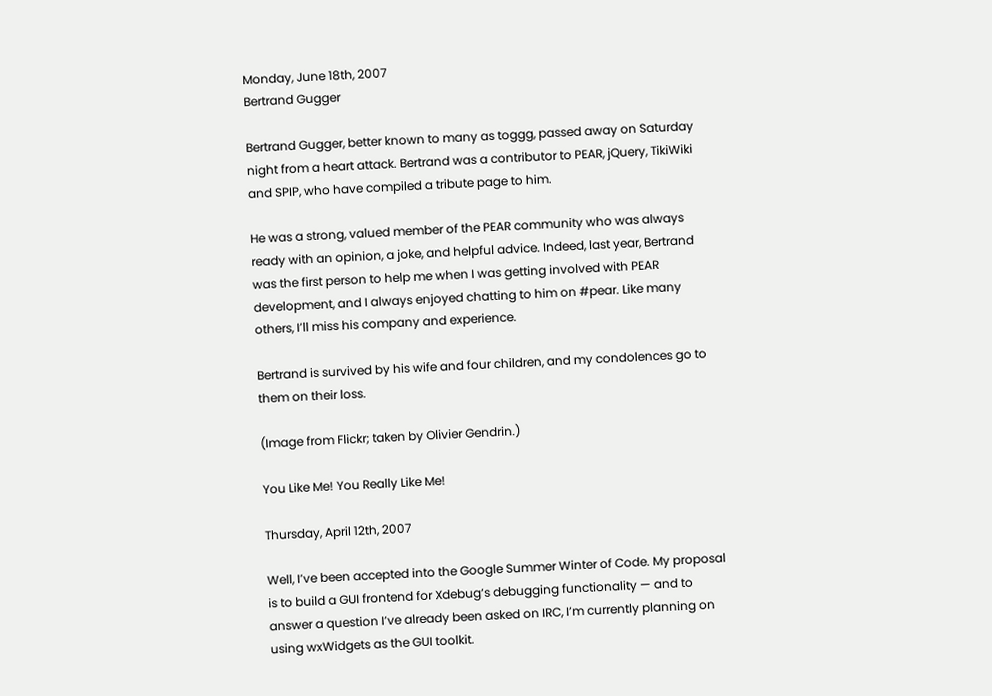Monday, June 18th, 2007
Bertrand Gugger

Bertrand Gugger, better known to many as toggg, passed away on Saturday night from a heart attack. Bertrand was a contributor to PEAR, jQuery, TikiWiki and SPIP, who have compiled a tribute page to him.

He was a strong, valued member of the PEAR community who was always ready with an opinion, a joke, and helpful advice. Indeed, last year, Bertrand was the first person to help me when I was getting involved with PEAR development, and I always enjoyed chatting to him on #pear. Like many others, I’ll miss his company and experience.

Bertrand is survived by his wife and four children, and my condolences go to them on their loss.

(Image from Flickr; taken by Olivier Gendrin.)

You Like Me! You Really Like Me!

Thursday, April 12th, 2007

Well, I’ve been accepted into the Google Summer Winter of Code. My proposal is to build a GUI frontend for Xdebug‘s debugging functionality — and to answer a question I’ve already been asked on IRC, I’m currently planning on using wxWidgets as the GUI toolkit.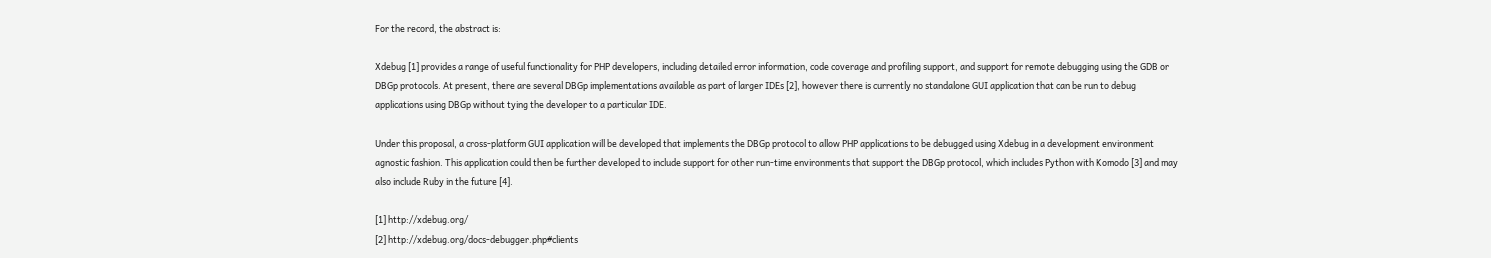For the record, the abstract is:

Xdebug [1] provides a range of useful functionality for PHP developers, including detailed error information, code coverage and profiling support, and support for remote debugging using the GDB or DBGp protocols. At present, there are several DBGp implementations available as part of larger IDEs [2], however there is currently no standalone GUI application that can be run to debug applications using DBGp without tying the developer to a particular IDE.

Under this proposal, a cross-platform GUI application will be developed that implements the DBGp protocol to allow PHP applications to be debugged using Xdebug in a development environment agnostic fashion. This application could then be further developed to include support for other run-time environments that support the DBGp protocol, which includes Python with Komodo [3] and may also include Ruby in the future [4].

[1] http://xdebug.org/
[2] http://xdebug.org/docs-debugger.php#clients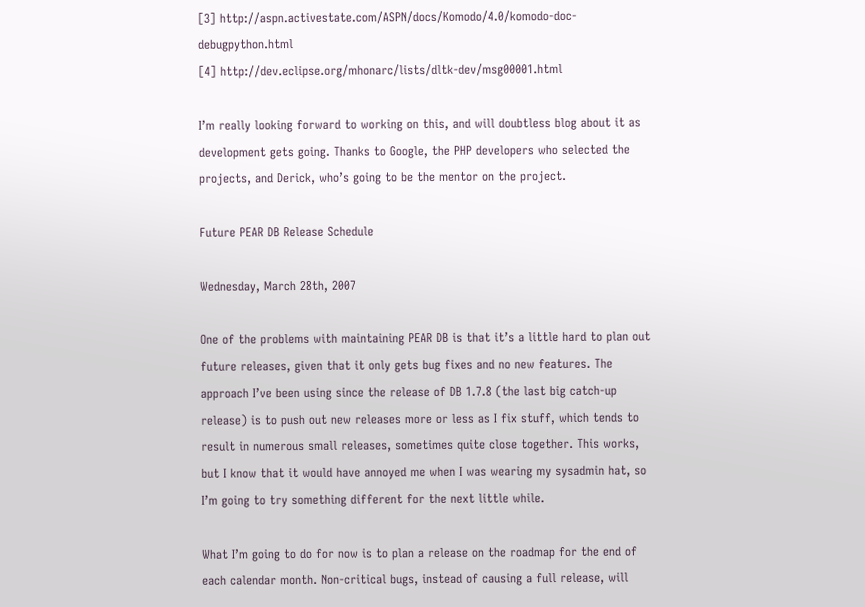[3] http://aspn.activestate.com/ASPN/docs/Komodo/4.0/komodo-doc-debugpython.html
[4] http://dev.eclipse.org/mhonarc/lists/dltk-dev/msg00001.html

I’m really looking forward to working on this, and will doubtless blog about it as development gets going. Thanks to Google, the PHP developers who selected the projects, and Derick, who’s going to be the mentor on the project.

Future PEAR DB Release Schedule

Wednesday, March 28th, 2007

One of the problems with maintaining PEAR DB is that it’s a little hard to plan out future releases, given that it only gets bug fixes and no new features. The approach I’ve been using since the release of DB 1.7.8 (the last big catch-up release) is to push out new releases more or less as I fix stuff, which tends to result in numerous small releases, sometimes quite close together. This works, but I know that it would have annoyed me when I was wearing my sysadmin hat, so I’m going to try something different for the next little while.

What I’m going to do for now is to plan a release on the roadmap for the end of each calendar month. Non-critical bugs, instead of causing a full release, will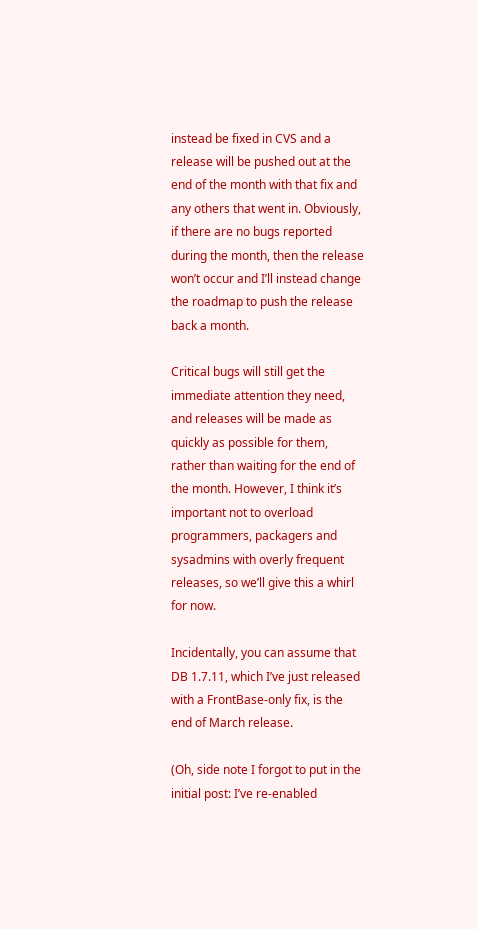instead be fixed in CVS and a release will be pushed out at the end of the month with that fix and any others that went in. Obviously, if there are no bugs reported during the month, then the release won’t occur and I’ll instead change the roadmap to push the release back a month.

Critical bugs will still get the immediate attention they need, and releases will be made as quickly as possible for them, rather than waiting for the end of the month. However, I think it’s important not to overload programmers, packagers and sysadmins with overly frequent releases, so we’ll give this a whirl for now.

Incidentally, you can assume that DB 1.7.11, which I’ve just released with a FrontBase-only fix, is the end of March release.

(Oh, side note I forgot to put in the initial post: I’ve re-enabled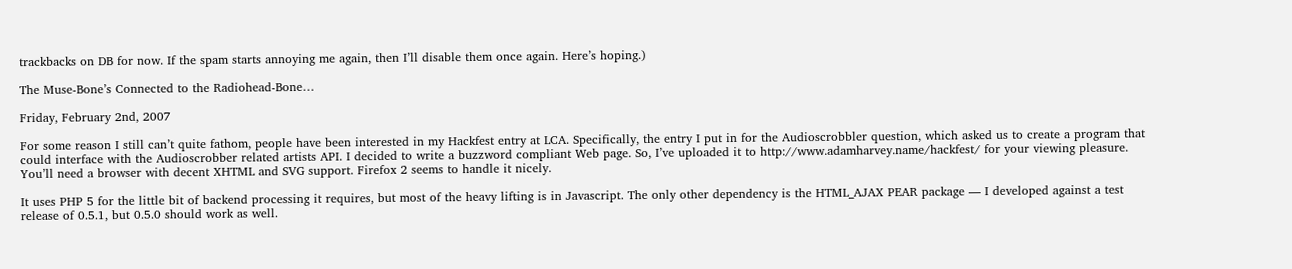trackbacks on DB for now. If the spam starts annoying me again, then I’ll disable them once again. Here’s hoping.)

The Muse-Bone’s Connected to the Radiohead-Bone…

Friday, February 2nd, 2007

For some reason I still can’t quite fathom, people have been interested in my Hackfest entry at LCA. Specifically, the entry I put in for the Audioscrobbler question, which asked us to create a program that could interface with the Audioscrobber related artists API. I decided to write a buzzword compliant Web page. So, I’ve uploaded it to http://www.adamharvey.name/hackfest/ for your viewing pleasure. You’ll need a browser with decent XHTML and SVG support. Firefox 2 seems to handle it nicely.

It uses PHP 5 for the little bit of backend processing it requires, but most of the heavy lifting is in Javascript. The only other dependency is the HTML_AJAX PEAR package — I developed against a test release of 0.5.1, but 0.5.0 should work as well.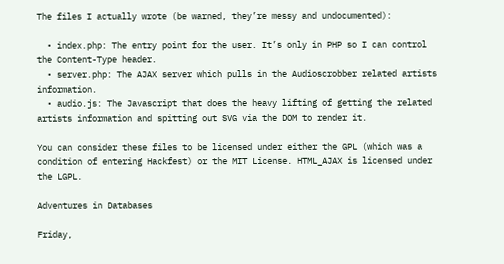The files I actually wrote (be warned, they’re messy and undocumented):

  • index.php: The entry point for the user. It’s only in PHP so I can control the Content-Type header.
  • server.php: The AJAX server which pulls in the Audioscrobber related artists information.
  • audio.js: The Javascript that does the heavy lifting of getting the related artists information and spitting out SVG via the DOM to render it.

You can consider these files to be licensed under either the GPL (which was a condition of entering Hackfest) or the MIT License. HTML_AJAX is licensed under the LGPL.

Adventures in Databases

Friday,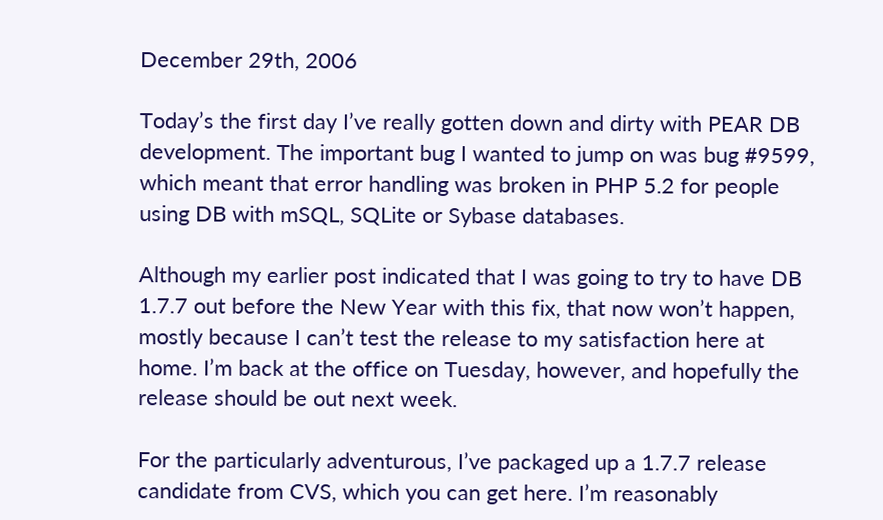December 29th, 2006

Today’s the first day I’ve really gotten down and dirty with PEAR DB development. The important bug I wanted to jump on was bug #9599, which meant that error handling was broken in PHP 5.2 for people using DB with mSQL, SQLite or Sybase databases.

Although my earlier post indicated that I was going to try to have DB 1.7.7 out before the New Year with this fix, that now won’t happen, mostly because I can’t test the release to my satisfaction here at home. I’m back at the office on Tuesday, however, and hopefully the release should be out next week.

For the particularly adventurous, I’ve packaged up a 1.7.7 release candidate from CVS, which you can get here. I’m reasonably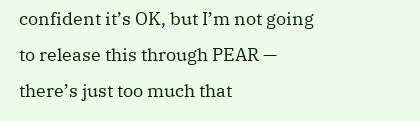confident it’s OK, but I’m not going to release this through PEAR — there’s just too much that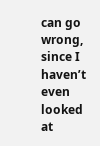can go wrong, since I haven’t even looked at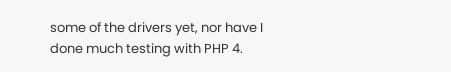some of the drivers yet, nor have I done much testing with PHP 4.